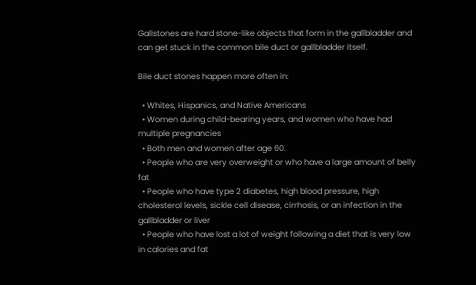Gallstones are hard stone-like objects that form in the gallbladder and can get stuck in the common bile duct or gallbladder itself.

Bile duct stones happen more often in:

  • Whites, Hispanics, and Native Americans
  • Women during child-bearing years, and women who have had multiple pregnancies
  • Both men and women after age 60.
  • People who are very overweight or who have a large amount of belly fat
  • People who have type 2 diabetes, high blood pressure, high cholesterol levels, sickle cell disease, cirrhosis, or an infection in the gallbladder or liver
  • People who have lost a lot of weight following a diet that is very low in calories and fat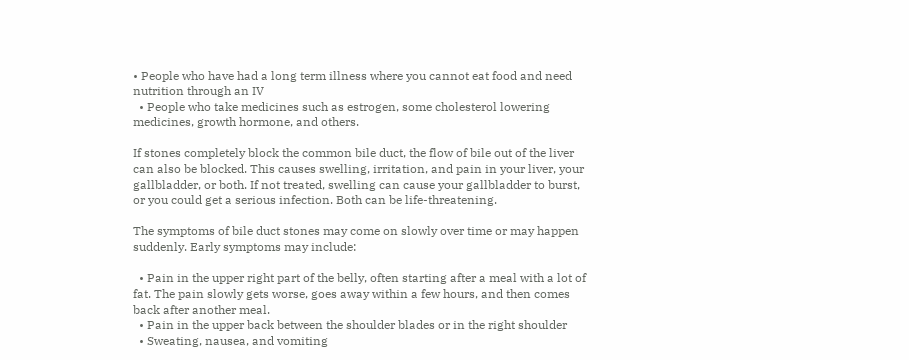• People who have had a long term illness where you cannot eat food and need nutrition through an IV
  • People who take medicines such as estrogen, some cholesterol lowering medicines, growth hormone, and others.

If stones completely block the common bile duct, the flow of bile out of the liver can also be blocked. This causes swelling, irritation, and pain in your liver, your gallbladder, or both. If not treated, swelling can cause your gallbladder to burst, or you could get a serious infection. Both can be life-threatening.

The symptoms of bile duct stones may come on slowly over time or may happen suddenly. Early symptoms may include:

  • Pain in the upper right part of the belly, often starting after a meal with a lot of fat. The pain slowly gets worse, goes away within a few hours, and then comes back after another meal.
  • Pain in the upper back between the shoulder blades or in the right shoulder
  • Sweating, nausea, and vomiting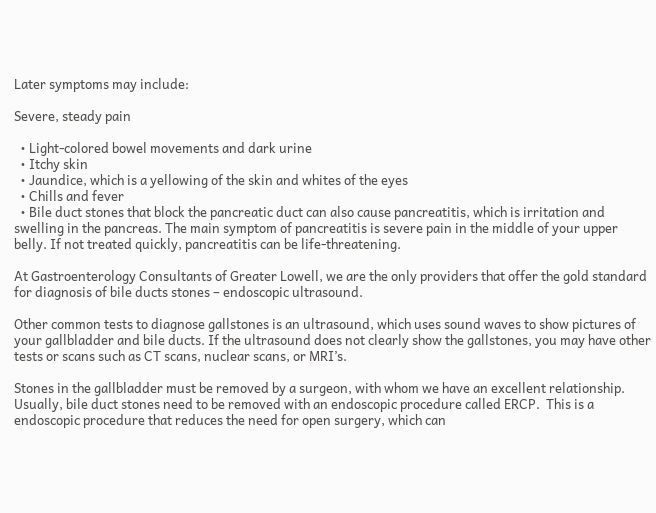Later symptoms may include:

Severe, steady pain

  • Light-colored bowel movements and dark urine
  • Itchy skin
  • Jaundice, which is a yellowing of the skin and whites of the eyes
  • Chills and fever
  • Bile duct stones that block the pancreatic duct can also cause pancreatitis, which is irritation and swelling in the pancreas. The main symptom of pancreatitis is severe pain in the middle of your upper belly. If not treated quickly, pancreatitis can be life-threatening.

At Gastroenterology Consultants of Greater Lowell, we are the only providers that offer the gold standard for diagnosis of bile ducts stones – endoscopic ultrasound.

Other common tests to diagnose gallstones is an ultrasound, which uses sound waves to show pictures of your gallbladder and bile ducts. If the ultrasound does not clearly show the gallstones, you may have other tests or scans such as CT scans, nuclear scans, or MRI’s.

Stones in the gallbladder must be removed by a surgeon, with whom we have an excellent relationship.  Usually, bile duct stones need to be removed with an endoscopic procedure called ERCP.  This is a endoscopic procedure that reduces the need for open surgery, which can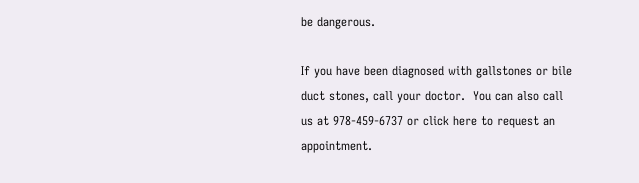be dangerous.

If you have been diagnosed with gallstones or bile duct stones, call your doctor.  You can also call us at 978-459-6737 or click here to request an appointment.